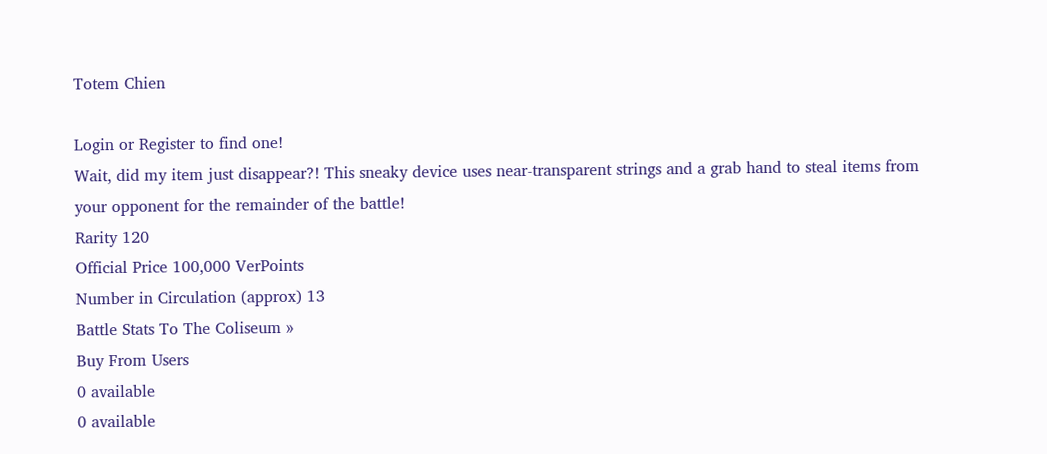Totem Chien

Login or Register to find one!
Wait, did my item just disappear?! This sneaky device uses near-transparent strings and a grab hand to steal items from your opponent for the remainder of the battle!
Rarity 120
Official Price 100,000 VerPoints
Number in Circulation (approx) 13
Battle Stats To The Coliseum »
Buy From Users
0 available
0 available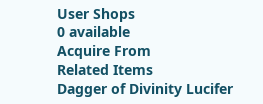User Shops
0 available
Acquire From
Related Items
Dagger of Divinity Lucifer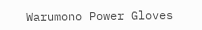Warumono Power Gloves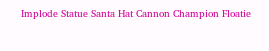Implode Statue Santa Hat Cannon Champion Floatie